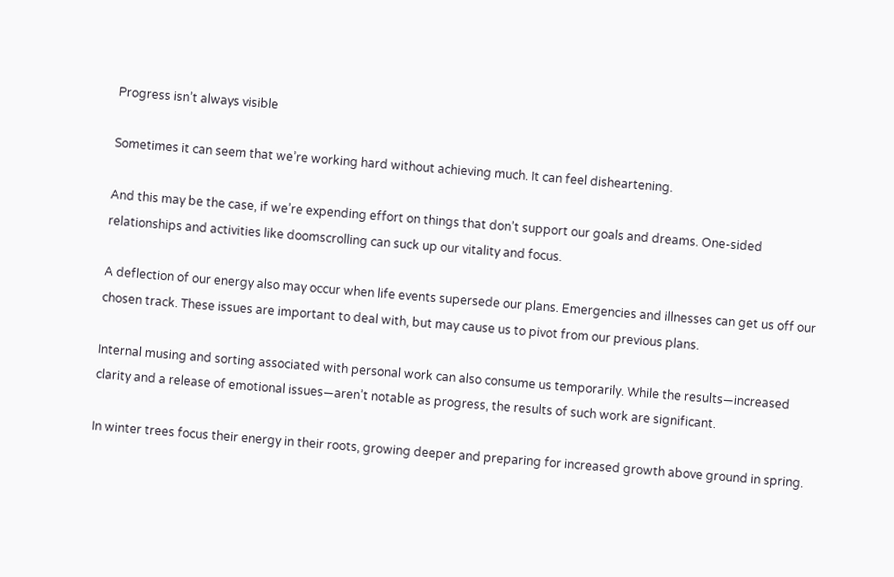Progress isn’t always visible

Sometimes it can seem that we’re working hard without achieving much. It can feel disheartening.

And this may be the case, if we’re expending effort on things that don’t support our goals and dreams. One-sided relationships and activities like doomscrolling can suck up our vitality and focus.

A deflection of our energy also may occur when life events supersede our plans. Emergencies and illnesses can get us off our chosen track. These issues are important to deal with, but may cause us to pivot from our previous plans.

Internal musing and sorting associated with personal work can also consume us temporarily. While the results—increased clarity and a release of emotional issues—aren’t notable as progress, the results of such work are significant.

In winter trees focus their energy in their roots, growing deeper and preparing for increased growth above ground in spring.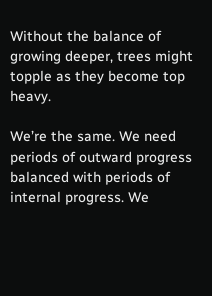Without the balance of growing deeper, trees might topple as they become top heavy.

We’re the same. We need periods of outward progress balanced with periods of internal progress. We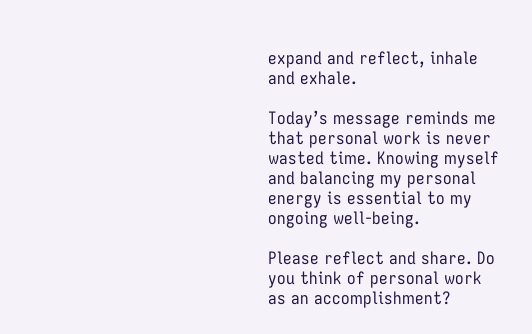expand and reflect, inhale and exhale.

Today’s message reminds me that personal work is never wasted time. Knowing myself and balancing my personal energy is essential to my ongoing well-being.

Please reflect and share. Do you think of personal work as an accomplishment?